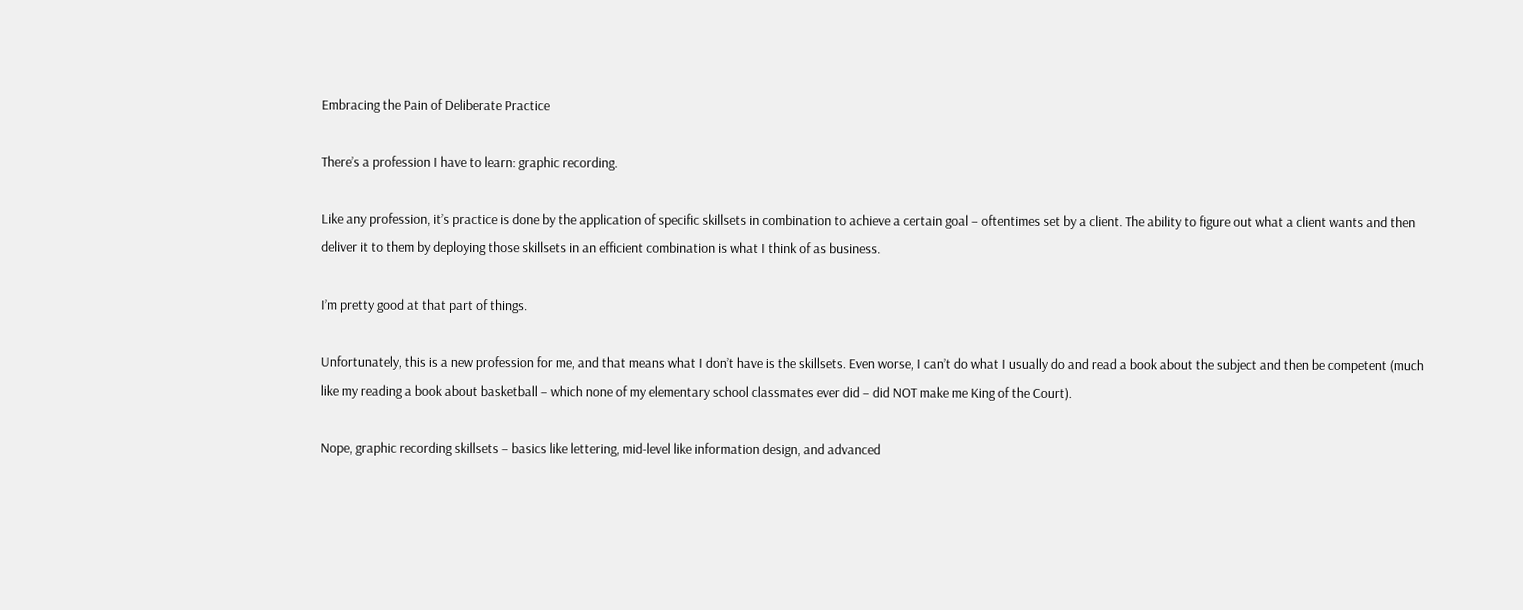Embracing the Pain of Deliberate Practice

There’s a profession I have to learn: graphic recording.

Like any profession, it’s practice is done by the application of specific skillsets in combination to achieve a certain goal – oftentimes set by a client. The ability to figure out what a client wants and then deliver it to them by deploying those skillsets in an efficient combination is what I think of as business.

I’m pretty good at that part of things.

Unfortunately, this is a new profession for me, and that means what I don’t have is the skillsets. Even worse, I can’t do what I usually do and read a book about the subject and then be competent (much like my reading a book about basketball – which none of my elementary school classmates ever did – did NOT make me King of the Court).

Nope, graphic recording skillsets – basics like lettering, mid-level like information design, and advanced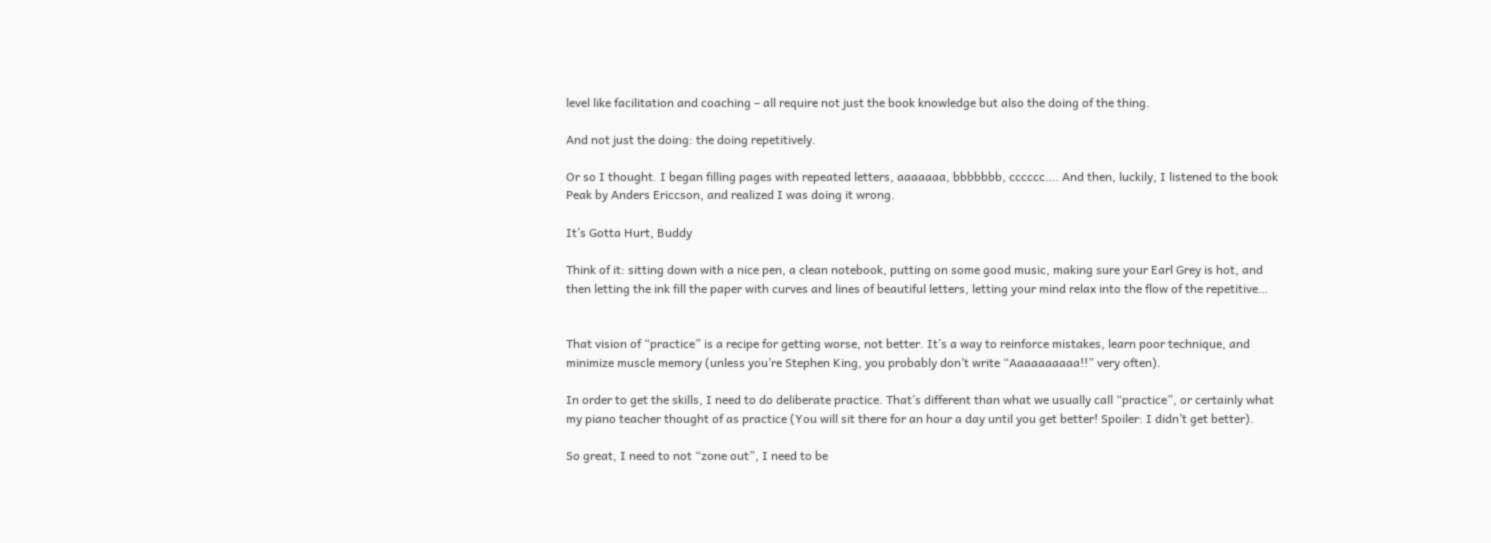level like facilitation and coaching – all require not just the book knowledge but also the doing of the thing.

And not just the doing: the doing repetitively.

Or so I thought. I began filling pages with repeated letters, aaaaaaa, bbbbbbb, cccccc…. And then, luckily, I listened to the book Peak by Anders Ericcson, and realized I was doing it wrong.

It’s Gotta Hurt, Buddy

Think of it: sitting down with a nice pen, a clean notebook, putting on some good music, making sure your Earl Grey is hot, and then letting the ink fill the paper with curves and lines of beautiful letters, letting your mind relax into the flow of the repetitive…


That vision of “practice” is a recipe for getting worse, not better. It’s a way to reinforce mistakes, learn poor technique, and minimize muscle memory (unless you’re Stephen King, you probably don’t write “Aaaaaaaaaa!!” very often).

In order to get the skills, I need to do deliberate practice. That’s different than what we usually call “practice”, or certainly what my piano teacher thought of as practice (You will sit there for an hour a day until you get better! Spoiler: I didn’t get better).

So great, I need to not “zone out”, I need to be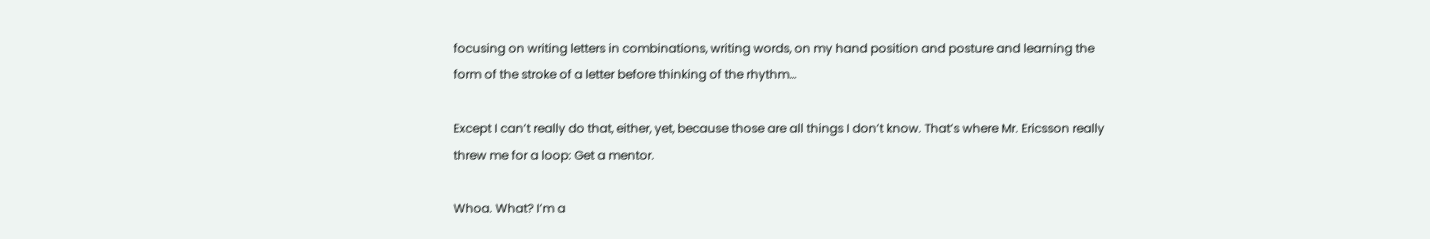focusing on writing letters in combinations, writing words, on my hand position and posture and learning the form of the stroke of a letter before thinking of the rhythm…

Except I can’t really do that, either, yet, because those are all things I don’t know. That’s where Mr. Ericsson really threw me for a loop: Get a mentor.

Whoa. What? I’m a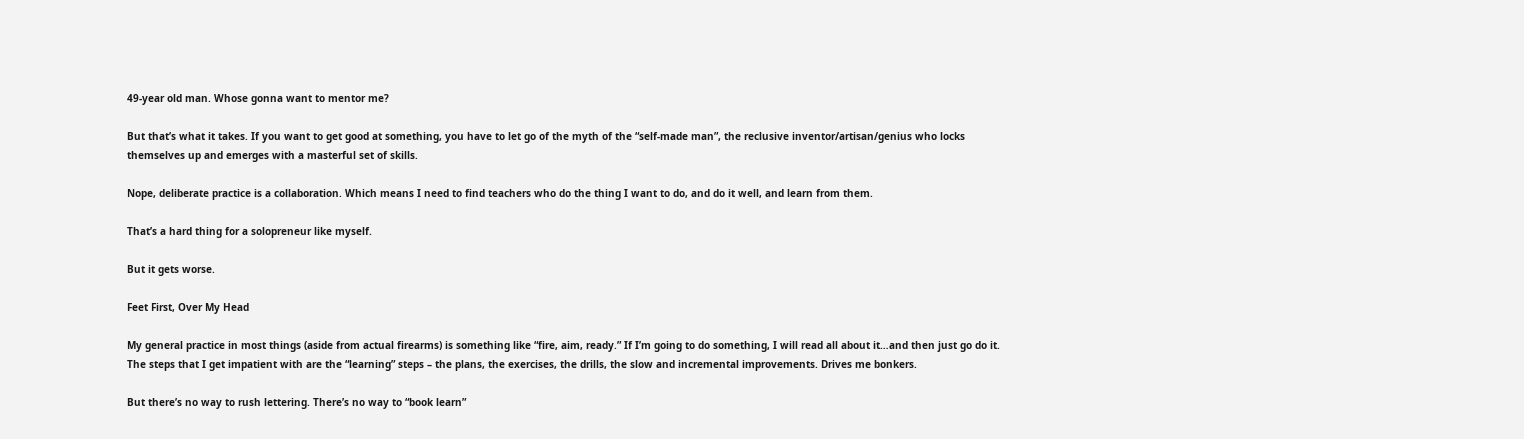49-year old man. Whose gonna want to mentor me?

But that’s what it takes. If you want to get good at something, you have to let go of the myth of the “self-made man”, the reclusive inventor/artisan/genius who locks themselves up and emerges with a masterful set of skills.

Nope, deliberate practice is a collaboration. Which means I need to find teachers who do the thing I want to do, and do it well, and learn from them.

That’s a hard thing for a solopreneur like myself.

But it gets worse.

Feet First, Over My Head

My general practice in most things (aside from actual firearms) is something like “fire, aim, ready.” If I’m going to do something, I will read all about it…and then just go do it. The steps that I get impatient with are the “learning” steps – the plans, the exercises, the drills, the slow and incremental improvements. Drives me bonkers.

But there’s no way to rush lettering. There’s no way to “book learn”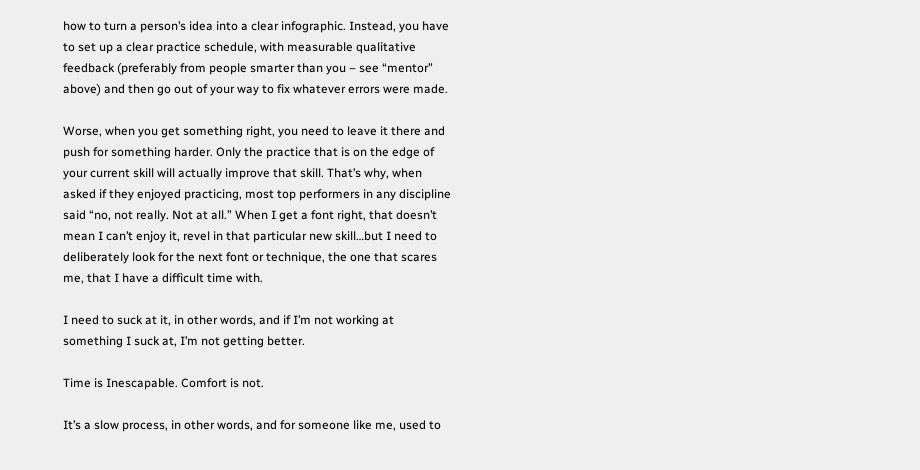how to turn a person’s idea into a clear infographic. Instead, you have to set up a clear practice schedule, with measurable qualitative feedback (preferably from people smarter than you – see “mentor” above) and then go out of your way to fix whatever errors were made.

Worse, when you get something right, you need to leave it there and push for something harder. Only the practice that is on the edge of your current skill will actually improve that skill. That’s why, when asked if they enjoyed practicing, most top performers in any discipline said “no, not really. Not at all.” When I get a font right, that doesn’t mean I can’t enjoy it, revel in that particular new skill…but I need to deliberately look for the next font or technique, the one that scares me, that I have a difficult time with.

I need to suck at it, in other words, and if I’m not working at something I suck at, I’m not getting better.

Time is Inescapable. Comfort is not.

It’s a slow process, in other words, and for someone like me, used to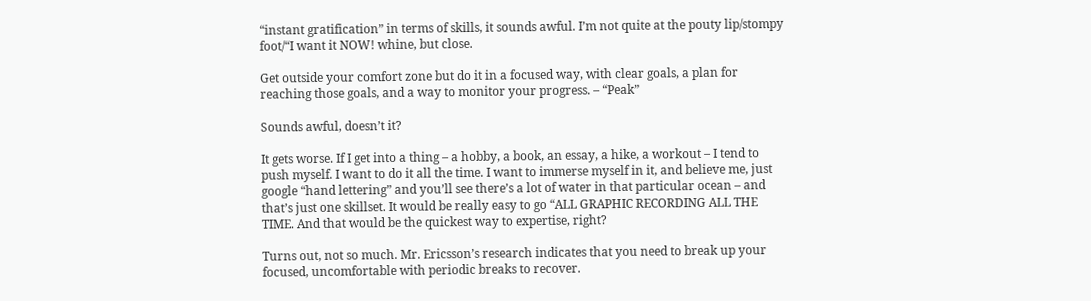“instant gratification” in terms of skills, it sounds awful. I’m not quite at the pouty lip/stompy foot/“I want it NOW! whine, but close.

Get outside your comfort zone but do it in a focused way, with clear goals, a plan for reaching those goals, and a way to monitor your progress. – “Peak”

Sounds awful, doesn’t it?

It gets worse. If I get into a thing – a hobby, a book, an essay, a hike, a workout – I tend to push myself. I want to do it all the time. I want to immerse myself in it, and believe me, just google “hand lettering” and you’ll see there’s a lot of water in that particular ocean – and that’s just one skillset. It would be really easy to go “ALL GRAPHIC RECORDING ALL THE TIME. And that would be the quickest way to expertise, right?

Turns out, not so much. Mr. Ericsson’s research indicates that you need to break up your focused, uncomfortable with periodic breaks to recover.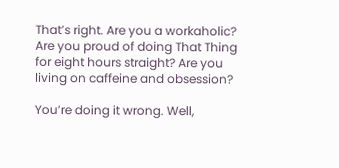That’s right. Are you a workaholic? Are you proud of doing That Thing for eight hours straight? Are you living on caffeine and obsession?

You’re doing it wrong. Well,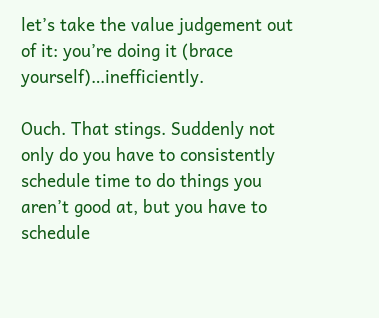let’s take the value judgement out of it: you’re doing it (brace yourself)…inefficiently.

Ouch. That stings. Suddenly not only do you have to consistently schedule time to do things you aren’t good at, but you have to schedule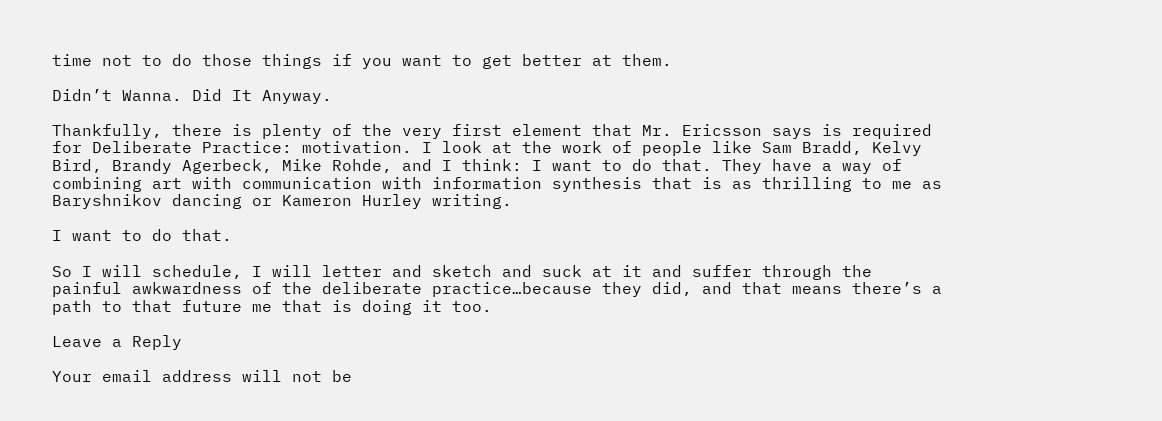time not to do those things if you want to get better at them.

Didn’t Wanna. Did It Anyway.

Thankfully, there is plenty of the very first element that Mr. Ericsson says is required for Deliberate Practice: motivation. I look at the work of people like Sam Bradd, Kelvy Bird, Brandy Agerbeck, Mike Rohde, and I think: I want to do that. They have a way of combining art with communication with information synthesis that is as thrilling to me as Baryshnikov dancing or Kameron Hurley writing.

I want to do that.

So I will schedule, I will letter and sketch and suck at it and suffer through the painful awkwardness of the deliberate practice…because they did, and that means there’s a path to that future me that is doing it too.

Leave a Reply

Your email address will not be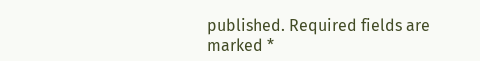published. Required fields are marked *